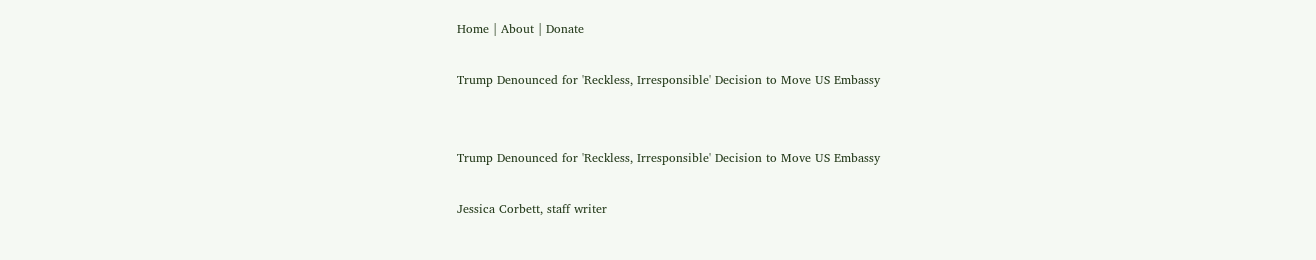Home | About | Donate

Trump Denounced for 'Reckless, Irresponsible' Decision to Move US Embassy


Trump Denounced for 'Reckless, Irresponsible' Decision to Move US Embassy

Jessica Corbett, staff writer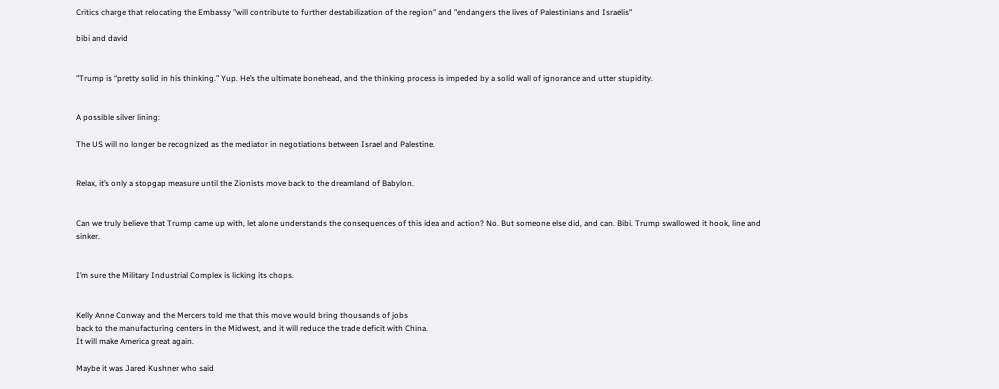Critics charge that relocating the Embassy "will contribute to further destabilization of the region" and "endangers the lives of Palestinians and Israelis"

bibi and david


"Trump is “pretty solid in his thinking.” Yup. He’s the ultimate bonehead, and the thinking process is impeded by a solid wall of ignorance and utter stupidity.


A possible silver lining:

The US will no longer be recognized as the mediator in negotiations between Israel and Palestine.


Relax, it’s only a stopgap measure until the Zionists move back to the dreamland of Babylon.


Can we truly believe that Trump came up with, let alone understands the consequences of this idea and action? No. But someone else did, and can. Bibi. Trump swallowed it hook, line and sinker.


I’m sure the Military Industrial Complex is licking its chops.


Kelly Anne Conway and the Mercers told me that this move would bring thousands of jobs
back to the manufacturing centers in the Midwest, and it will reduce the trade deficit with China.
It will make America great again.

Maybe it was Jared Kushner who said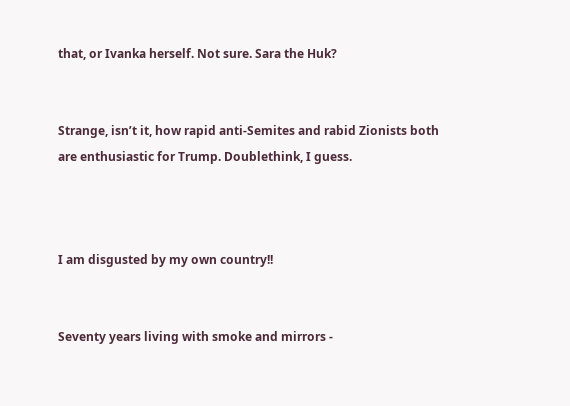that, or Ivanka herself. Not sure. Sara the Huk?


Strange, isn’t it, how rapid anti-Semites and rabid Zionists both are enthusiastic for Trump. Doublethink, I guess.



I am disgusted by my own country!!


Seventy years living with smoke and mirrors -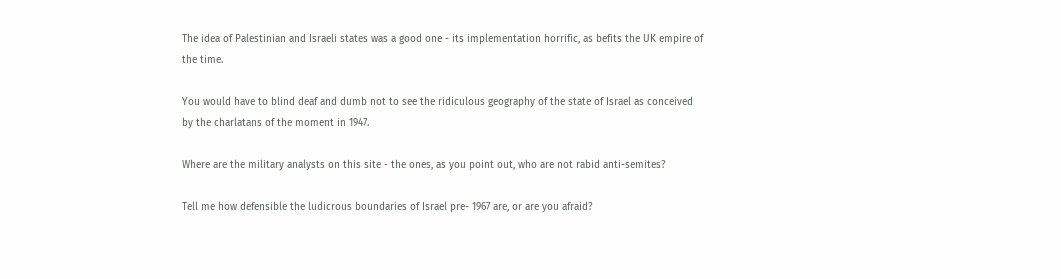The idea of Palestinian and Israeli states was a good one - its implementation horrific, as befits the UK empire of the time.

You would have to blind deaf and dumb not to see the ridiculous geography of the state of Israel as conceived by the charlatans of the moment in 1947.

Where are the military analysts on this site - the ones, as you point out, who are not rabid anti-semites?

Tell me how defensible the ludicrous boundaries of Israel pre- 1967 are, or are you afraid?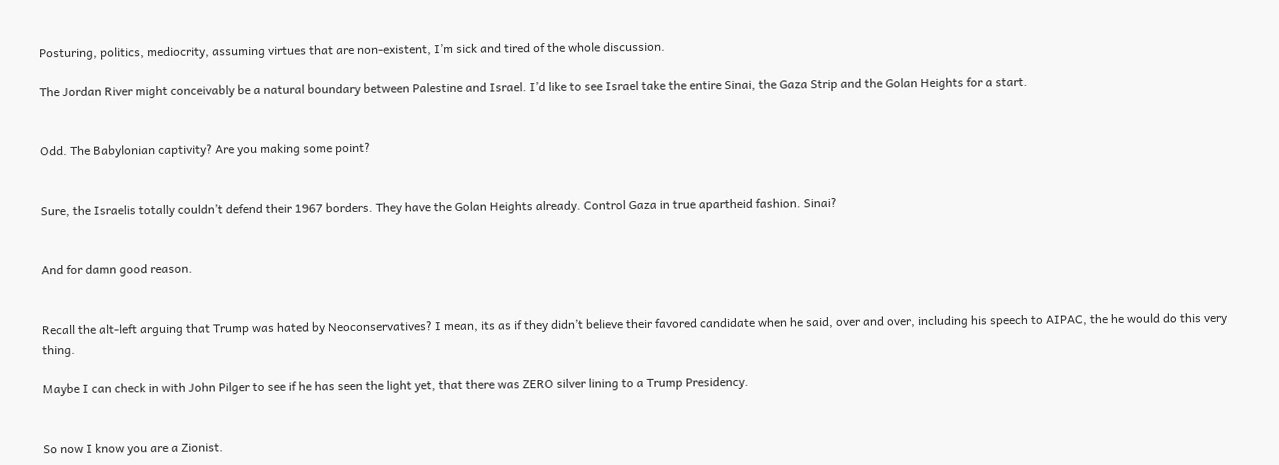Posturing, politics, mediocrity, assuming virtues that are non-existent, I’m sick and tired of the whole discussion.

The Jordan River might conceivably be a natural boundary between Palestine and Israel. I’d like to see Israel take the entire Sinai, the Gaza Strip and the Golan Heights for a start.


Odd. The Babylonian captivity? Are you making some point?


Sure, the Israelis totally couldn’t defend their 1967 borders. They have the Golan Heights already. Control Gaza in true apartheid fashion. Sinai?


And for damn good reason.


Recall the alt-left arguing that Trump was hated by Neoconservatives? I mean, its as if they didn’t believe their favored candidate when he said, over and over, including his speech to AIPAC, the he would do this very thing.

Maybe I can check in with John Pilger to see if he has seen the light yet, that there was ZERO silver lining to a Trump Presidency.


So now I know you are a Zionist.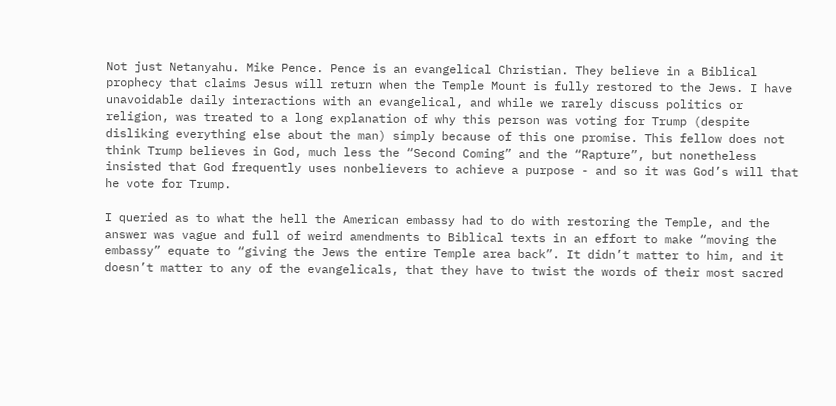Not just Netanyahu. Mike Pence. Pence is an evangelical Christian. They believe in a Biblical prophecy that claims Jesus will return when the Temple Mount is fully restored to the Jews. I have unavoidable daily interactions with an evangelical, and while we rarely discuss politics or religion, was treated to a long explanation of why this person was voting for Trump (despite disliking everything else about the man) simply because of this one promise. This fellow does not think Trump believes in God, much less the “Second Coming” and the “Rapture”, but nonetheless insisted that God frequently uses nonbelievers to achieve a purpose - and so it was God’s will that he vote for Trump.

I queried as to what the hell the American embassy had to do with restoring the Temple, and the answer was vague and full of weird amendments to Biblical texts in an effort to make “moving the embassy” equate to “giving the Jews the entire Temple area back”. It didn’t matter to him, and it doesn’t matter to any of the evangelicals, that they have to twist the words of their most sacred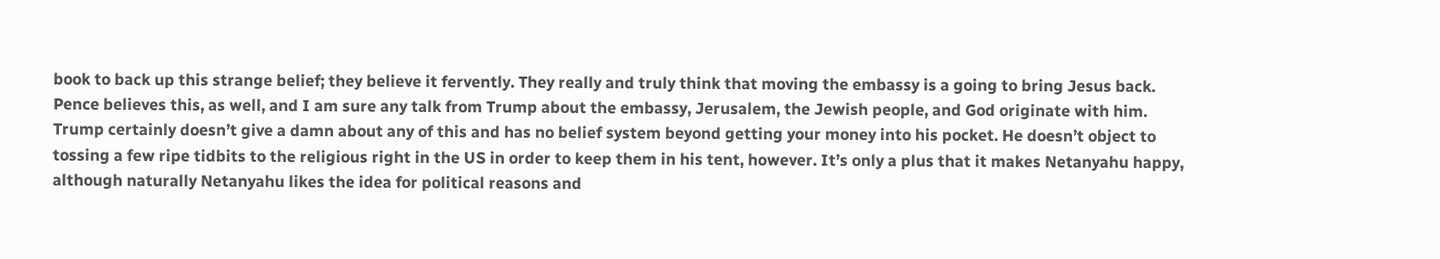book to back up this strange belief; they believe it fervently. They really and truly think that moving the embassy is a going to bring Jesus back. Pence believes this, as well, and I am sure any talk from Trump about the embassy, Jerusalem, the Jewish people, and God originate with him. Trump certainly doesn’t give a damn about any of this and has no belief system beyond getting your money into his pocket. He doesn’t object to tossing a few ripe tidbits to the religious right in the US in order to keep them in his tent, however. It’s only a plus that it makes Netanyahu happy, although naturally Netanyahu likes the idea for political reasons and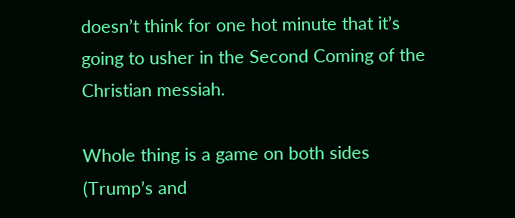doesn’t think for one hot minute that it’s going to usher in the Second Coming of the Christian messiah.

Whole thing is a game on both sides (Trump’s and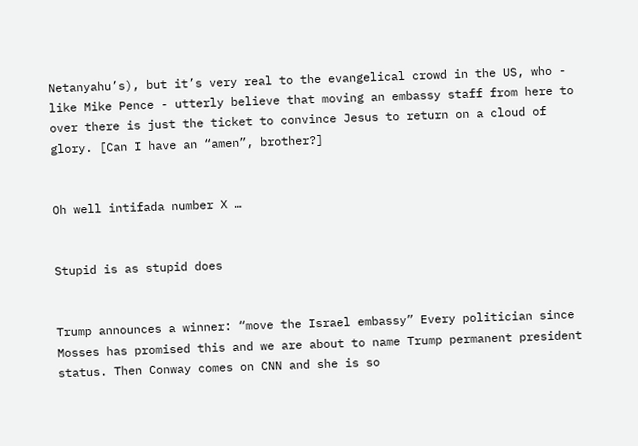Netanyahu’s), but it’s very real to the evangelical crowd in the US, who - like Mike Pence - utterly believe that moving an embassy staff from here to over there is just the ticket to convince Jesus to return on a cloud of glory. [Can I have an “amen”, brother?]


Oh well intifada number X …


Stupid is as stupid does


Trump announces a winner: “move the Israel embassy” Every politician since Mosses has promised this and we are about to name Trump permanent president status. Then Conway comes on CNN and she is so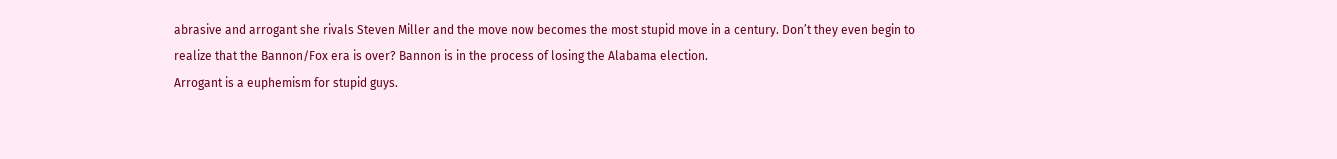abrasive and arrogant she rivals Steven Miller and the move now becomes the most stupid move in a century. Don’t they even begin to realize that the Bannon/Fox era is over? Bannon is in the process of losing the Alabama election.
Arrogant is a euphemism for stupid guys.